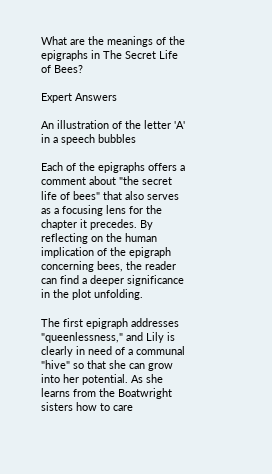What are the meanings of the epigraphs in The Secret Life of Bees?

Expert Answers

An illustration of the letter 'A' in a speech bubbles

Each of the epigraphs offers a comment about "the secret life of bees" that also serves as a focusing lens for the chapter it precedes. By reflecting on the human implication of the epigraph concerning bees, the reader can find a deeper significance in the plot unfolding.

The first epigraph addresses "queenlessness," and Lily is clearly in need of a communal "hive" so that she can grow into her potential. As she learns from the Boatwright sisters how to care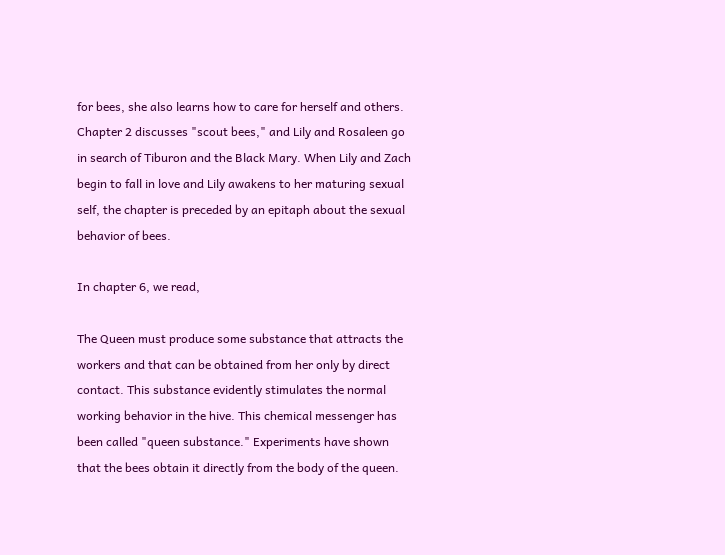for bees, she also learns how to care for herself and others. Chapter 2 discusses "scout bees," and Lily and Rosaleen go in search of Tiburon and the Black Mary. When Lily and Zach begin to fall in love and Lily awakens to her maturing sexual self, the chapter is preceded by an epitaph about the sexual behavior of bees.

In chapter 6, we read,

The Queen must produce some substance that attracts the workers and that can be obtained from her only by direct contact. This substance evidently stimulates the normal working behavior in the hive. This chemical messenger has been called "queen substance." Experiments have shown that the bees obtain it directly from the body of the queen.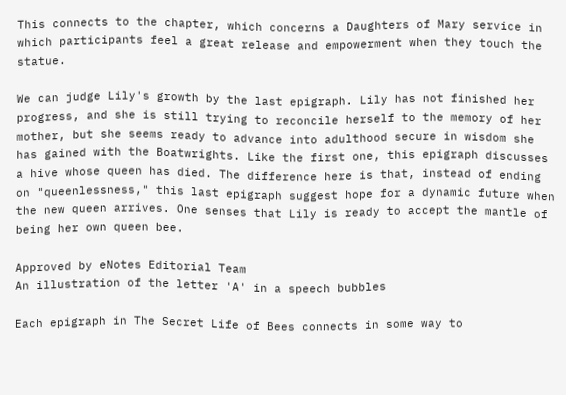This connects to the chapter, which concerns a Daughters of Mary service in which participants feel a great release and empowerment when they touch the statue.

We can judge Lily's growth by the last epigraph. Lily has not finished her progress, and she is still trying to reconcile herself to the memory of her mother, but she seems ready to advance into adulthood secure in wisdom she has gained with the Boatwrights. Like the first one, this epigraph discusses a hive whose queen has died. The difference here is that, instead of ending on "queenlessness," this last epigraph suggest hope for a dynamic future when the new queen arrives. One senses that Lily is ready to accept the mantle of being her own queen bee.

Approved by eNotes Editorial Team
An illustration of the letter 'A' in a speech bubbles

Each epigraph in The Secret Life of Bees connects in some way to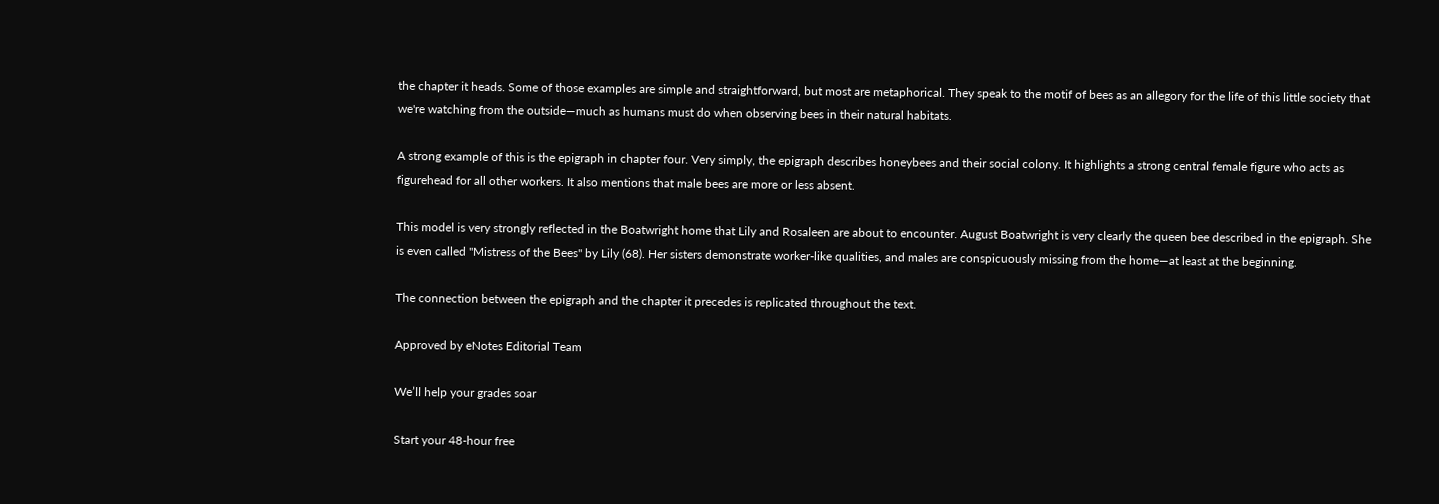the chapter it heads. Some of those examples are simple and straightforward, but most are metaphorical. They speak to the motif of bees as an allegory for the life of this little society that we're watching from the outside—much as humans must do when observing bees in their natural habitats.

A strong example of this is the epigraph in chapter four. Very simply, the epigraph describes honeybees and their social colony. It highlights a strong central female figure who acts as figurehead for all other workers. It also mentions that male bees are more or less absent.

This model is very strongly reflected in the Boatwright home that Lily and Rosaleen are about to encounter. August Boatwright is very clearly the queen bee described in the epigraph. She is even called "Mistress of the Bees" by Lily (68). Her sisters demonstrate worker-like qualities, and males are conspicuously missing from the home—at least at the beginning.

The connection between the epigraph and the chapter it precedes is replicated throughout the text.

Approved by eNotes Editorial Team

We’ll help your grades soar

Start your 48-hour free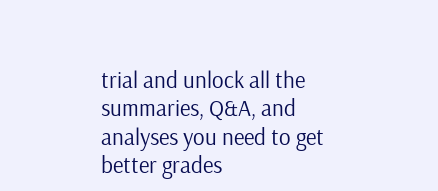trial and unlock all the summaries, Q&A, and analyses you need to get better grades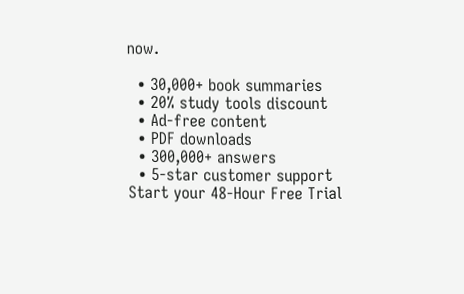now.

  • 30,000+ book summaries
  • 20% study tools discount
  • Ad-free content
  • PDF downloads
  • 300,000+ answers
  • 5-star customer support
Start your 48-Hour Free Trial